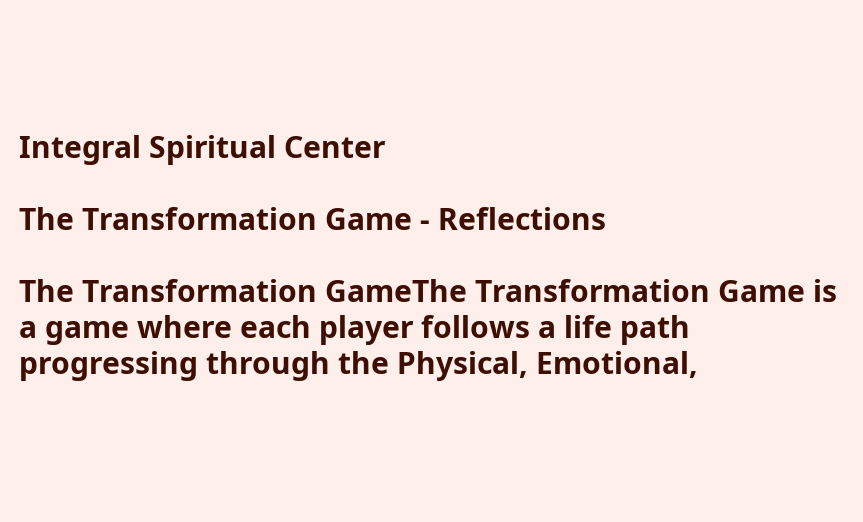Integral Spiritual Center

The Transformation Game - Reflections

The Transformation GameThe Transformation Game is a game where each player follows a life path progressing through the Physical, Emotional,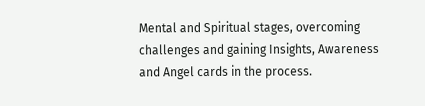Mental and Spiritual stages, overcoming challenges and gaining Insights, Awareness and Angel cards in the process.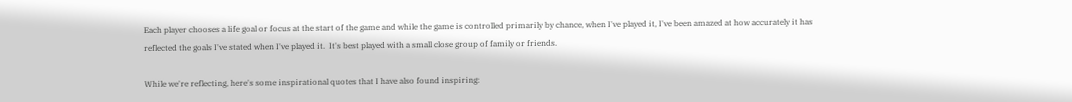Each player chooses a life goal or focus at the start of the game and while the game is controlled primarily by chance, when I've played it, I've been amazed at how accurately it has reflected the goals I've stated when I've played it.  It's best played with a small close group of family or friends.

While we're reflecting, here's some inspirational quotes that I have also found inspiring: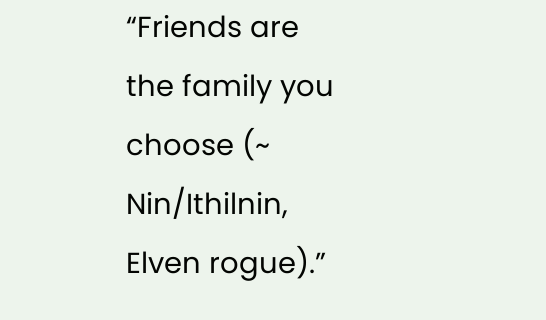“Friends are the family you choose (~ Nin/Ithilnin, Elven rogue).”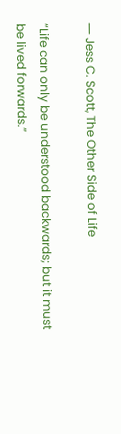― Jess C. Scott, The Other Side of Life

“Life can only be understood backwards; but it must be lived forwards.”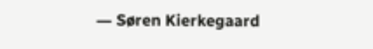― Søren Kierkegaard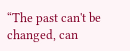“The past can't be changed, can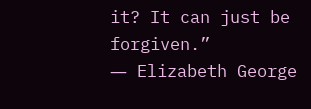it? It can just be forgiven.”
― Elizabeth George